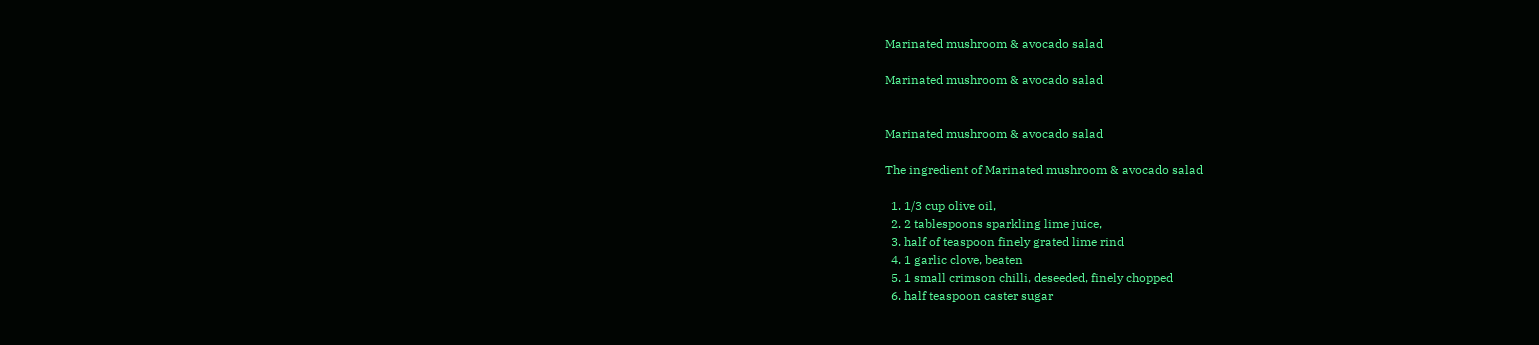Marinated mushroom & avocado salad

Marinated mushroom & avocado salad


Marinated mushroom & avocado salad

The ingredient of Marinated mushroom & avocado salad

  1. 1/3 cup olive oil,
  2. 2 tablespoons sparkling lime juice,
  3. half of teaspoon finely grated lime rind
  4. 1 garlic clove, beaten
  5. 1 small crimson chilli, deseeded, finely chopped
  6. half teaspoon caster sugar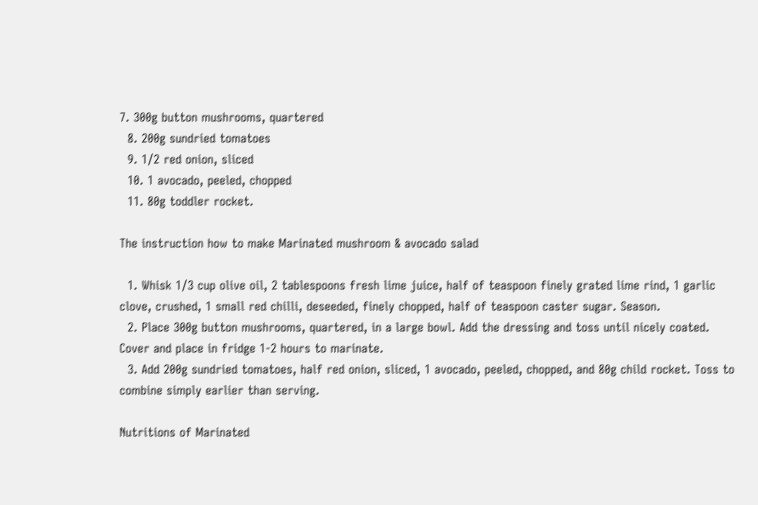7. 300g button mushrooms, quartered
  8. 200g sundried tomatoes
  9. 1/2 red onion, sliced
  10. 1 avocado, peeled, chopped
  11. 80g toddler rocket.

The instruction how to make Marinated mushroom & avocado salad

  1. Whisk 1/3 cup olive oil, 2 tablespoons fresh lime juice, half of teaspoon finely grated lime rind, 1 garlic clove, crushed, 1 small red chilli, deseeded, finely chopped, half of teaspoon caster sugar. Season.
  2. Place 300g button mushrooms, quartered, in a large bowl. Add the dressing and toss until nicely coated. Cover and place in fridge 1-2 hours to marinate.
  3. Add 200g sundried tomatoes, half red onion, sliced, 1 avocado, peeled, chopped, and 80g child rocket. Toss to combine simply earlier than serving.

Nutritions of Marinated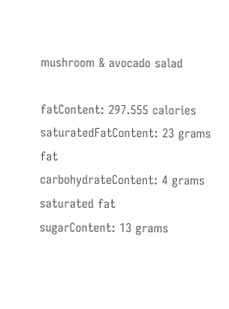mushroom & avocado salad

fatContent: 297.555 calories
saturatedFatContent: 23 grams fat
carbohydrateContent: 4 grams saturated fat
sugarContent: 13 grams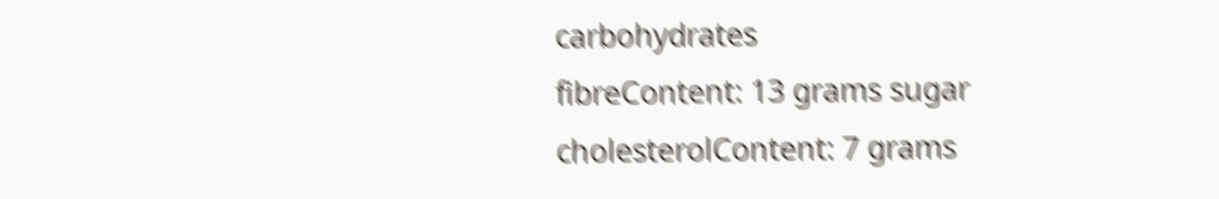carbohydrates
fibreContent: 13 grams sugar
cholesterolContent: 7 grams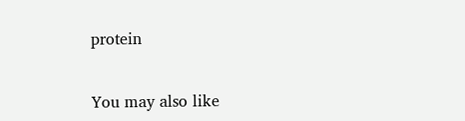protein


You may also like